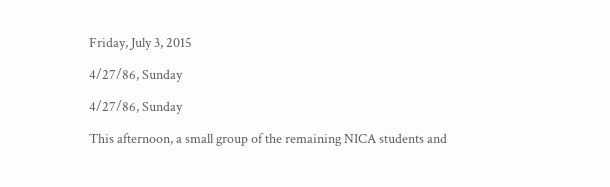Friday, July 3, 2015

4/27/86, Sunday

4/27/86, Sunday

This afternoon, a small group of the remaining NICA students and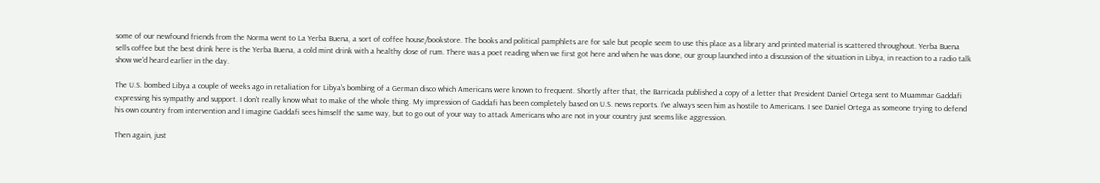some of our newfound friends from the Norma went to La Yerba Buena, a sort of coffee house/bookstore. The books and political pamphlets are for sale but people seem to use this place as a library and printed material is scattered throughout. Yerba Buena sells coffee but the best drink here is the Yerba Buena, a cold mint drink with a healthy dose of rum. There was a poet reading when we first got here and when he was done, our group launched into a discussion of the situation in Libya, in reaction to a radio talk show we'd heard earlier in the day.

The U.S. bombed Libya a couple of weeks ago in retaliation for Libya's bombing of a German disco which Americans were known to frequent. Shortly after that, the Barricada published a copy of a letter that President Daniel Ortega sent to Muammar Gaddafi expressing his sympathy and support. I don't really know what to make of the whole thing. My impression of Gaddafi has been completely based on U.S. news reports. I've always seen him as hostile to Americans. I see Daniel Ortega as someone trying to defend his own country from intervention and I imagine Gaddafi sees himself the same way, but to go out of your way to attack Americans who are not in your country just seems like aggression.

Then again, just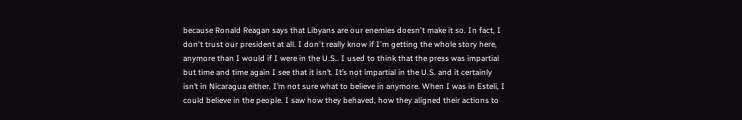because Ronald Reagan says that Libyans are our enemies doesn't make it so. In fact, I don't trust our president at all. I don't really know if I'm getting the whole story here, anymore than I would if I were in the U.S.. I used to think that the press was impartial but time and time again I see that it isn’t. It’s not impartial in the U.S. and it certainly isn’t in Nicaragua either. I’m not sure what to believe in anymore. When I was in Esteli, I could believe in the people. I saw how they behaved, how they aligned their actions to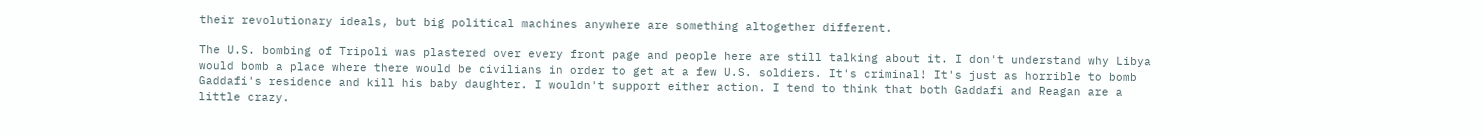their revolutionary ideals, but big political machines anywhere are something altogether different.

The U.S. bombing of Tripoli was plastered over every front page and people here are still talking about it. I don't understand why Libya would bomb a place where there would be civilians in order to get at a few U.S. soldiers. It's criminal! It's just as horrible to bomb Gaddafi's residence and kill his baby daughter. I wouldn't support either action. I tend to think that both Gaddafi and Reagan are a little crazy.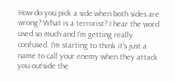How do you pick a side when both sides are wrong? What is a terrorist? I hear the word used so much and I'm getting really confused. I'm starting to think it's just a name to call your enemy when they attack you outside the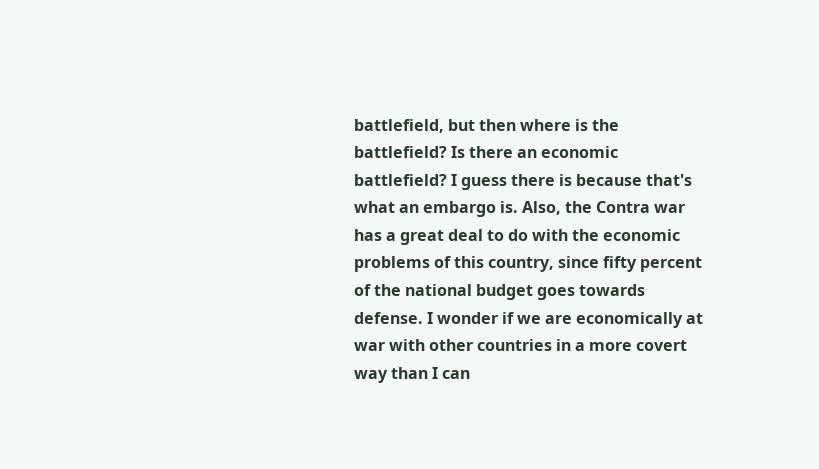battlefield, but then where is the battlefield? Is there an economic battlefield? I guess there is because that's what an embargo is. Also, the Contra war has a great deal to do with the economic problems of this country, since fifty percent of the national budget goes towards defense. I wonder if we are economically at war with other countries in a more covert way than I can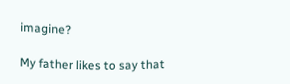imagine?

My father likes to say that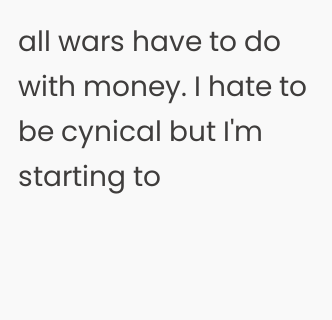all wars have to do with money. I hate to be cynical but I'm starting to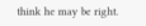think he may be right.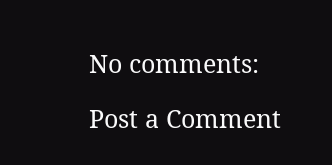No comments:

Post a Comment